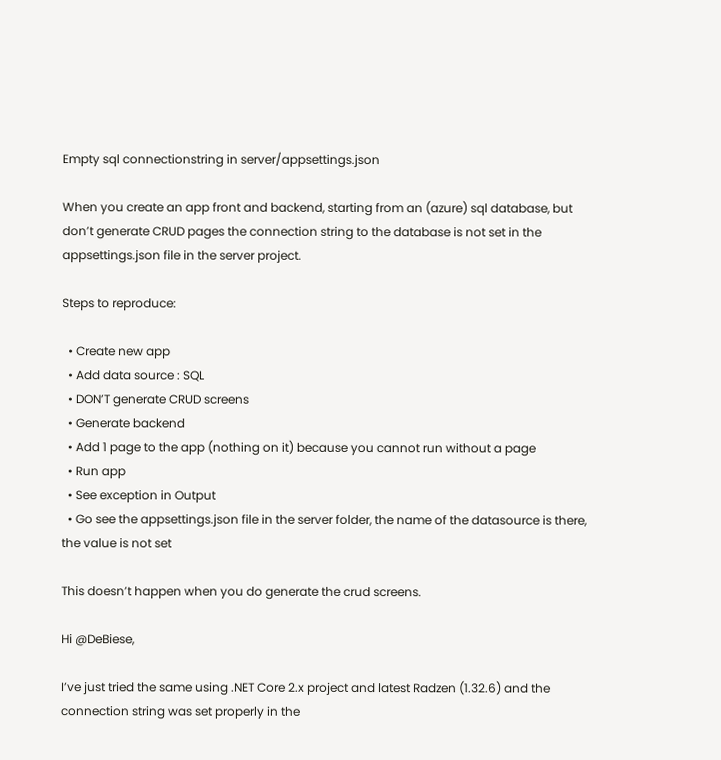Empty sql connectionstring in server/appsettings.json

When you create an app front and backend, starting from an (azure) sql database, but don’t generate CRUD pages the connection string to the database is not set in the appsettings.json file in the server project.

Steps to reproduce:

  • Create new app
  • Add data source : SQL
  • DON’T generate CRUD screens
  • Generate backend
  • Add 1 page to the app (nothing on it) because you cannot run without a page
  • Run app
  • See exception in Output
  • Go see the appsettings.json file in the server folder, the name of the datasource is there, the value is not set

This doesn’t happen when you do generate the crud screens.

Hi @DeBiese,

I’ve just tried the same using .NET Core 2.x project and latest Radzen (1.32.6) and the connection string was set properly in the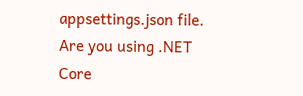appsettings.json file. Are you using .NET Core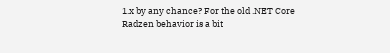1.x by any chance? For the old .NET Core Radzen behavior is a bit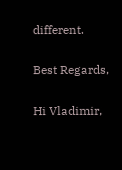different.

Best Regards,

Hi Vladimir,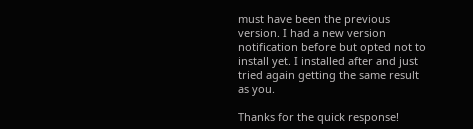must have been the previous version. I had a new version notification before but opted not to install yet. I installed after and just tried again getting the same result as you.

Thanks for the quick response!